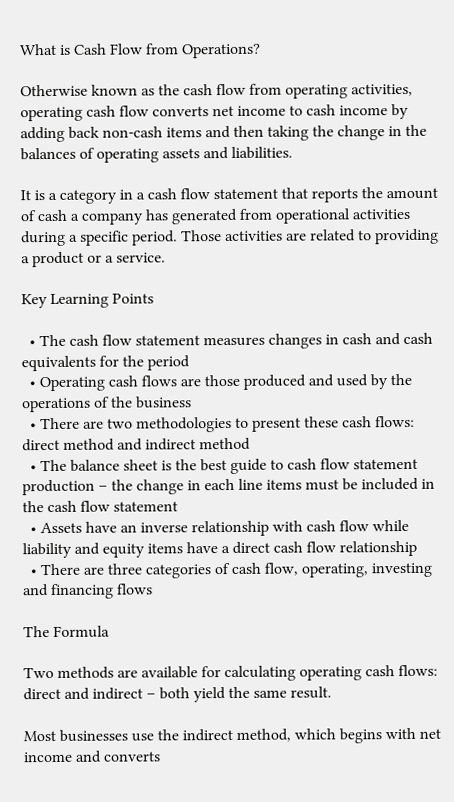What is Cash Flow from Operations?

Otherwise known as the cash flow from operating activities, operating cash flow converts net income to cash income by adding back non-cash items and then taking the change in the balances of operating assets and liabilities.

It is a category in a cash flow statement that reports the amount of cash a company has generated from operational activities during a specific period. Those activities are related to providing a product or a service.

Key Learning Points

  • The cash flow statement measures changes in cash and cash equivalents for the period
  • Operating cash flows are those produced and used by the operations of the business
  • There are two methodologies to present these cash flows: direct method and indirect method
  • The balance sheet is the best guide to cash flow statement production – the change in each line items must be included in the cash flow statement
  • Assets have an inverse relationship with cash flow while liability and equity items have a direct cash flow relationship
  • There are three categories of cash flow, operating, investing and financing flows

The Formula

Two methods are available for calculating operating cash flows: direct and indirect – both yield the same result.

Most businesses use the indirect method, which begins with net income and converts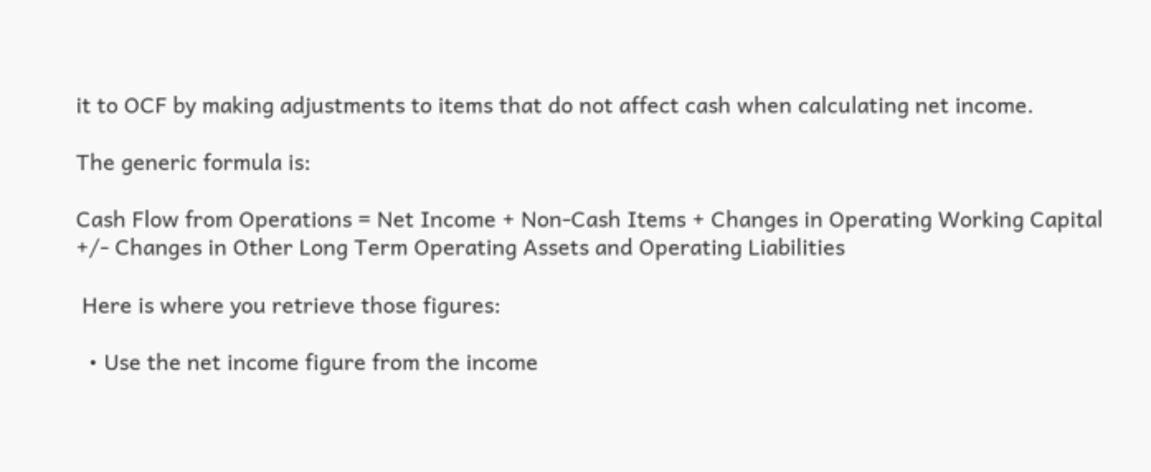it to OCF by making adjustments to items that do not affect cash when calculating net income.

The generic formula is:

Cash Flow from Operations = Net Income + Non-Cash Items + Changes in Operating Working Capital +/- Changes in Other Long Term Operating Assets and Operating Liabilities

 Here is where you retrieve those figures:

  • Use the net income figure from the income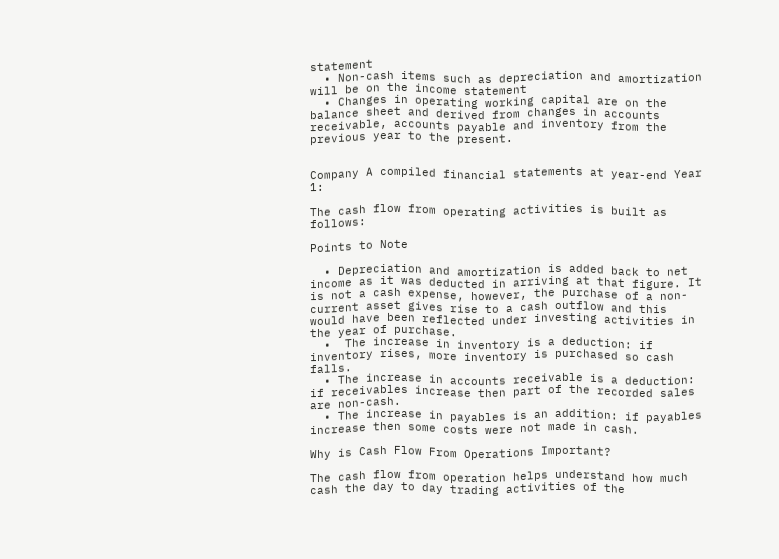statement
  • Non-cash items such as depreciation and amortization will be on the income statement
  • Changes in operating working capital are on the balance sheet and derived from changes in accounts receivable, accounts payable and inventory from the previous year to the present.


Company A compiled financial statements at year-end Year 1:

The cash flow from operating activities is built as follows:

Points to Note

  • Depreciation and amortization is added back to net income as it was deducted in arriving at that figure. It is not a cash expense, however, the purchase of a non-current asset gives rise to a cash outflow and this would have been reflected under investing activities in the year of purchase.
  •  The increase in inventory is a deduction: if inventory rises, more inventory is purchased so cash falls.
  • The increase in accounts receivable is a deduction: if receivables increase then part of the recorded sales are non-cash.
  • The increase in payables is an addition: if payables increase then some costs were not made in cash.

Why is Cash Flow From Operations Important?

The cash flow from operation helps understand how much cash the day to day trading activities of the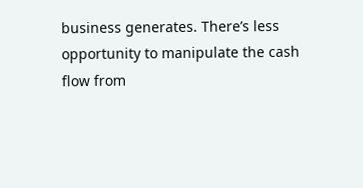business generates. There’s less opportunity to manipulate the cash flow from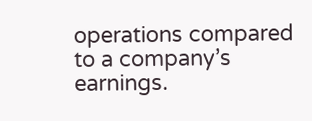operations compared to a company’s earnings.